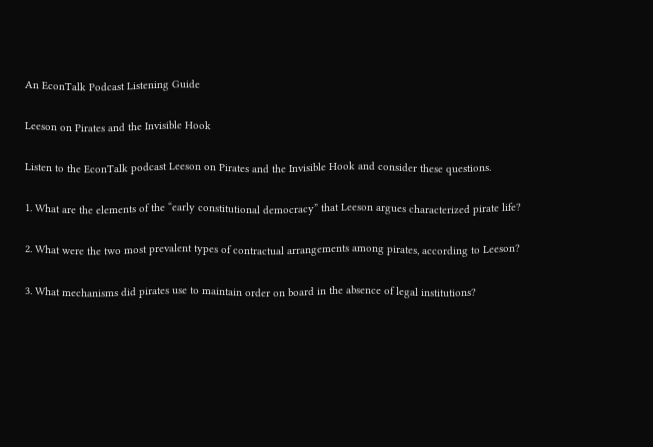An EconTalk Podcast Listening Guide

Leeson on Pirates and the Invisible Hook

Listen to the EconTalk podcast Leeson on Pirates and the Invisible Hook and consider these questions.

1. What are the elements of the “early constitutional democracy” that Leeson argues characterized pirate life?

2. What were the two most prevalent types of contractual arrangements among pirates, according to Leeson?

3. What mechanisms did pirates use to maintain order on board in the absence of legal institutions?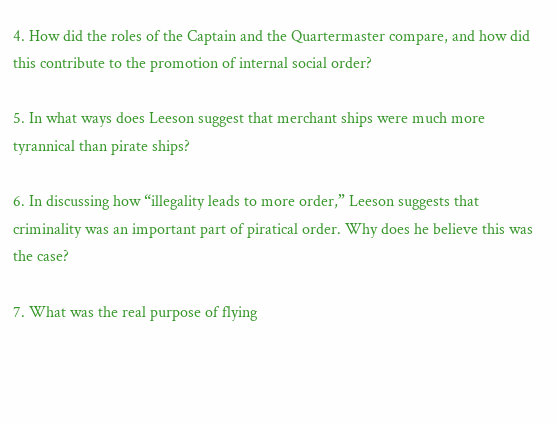4. How did the roles of the Captain and the Quartermaster compare, and how did this contribute to the promotion of internal social order?

5. In what ways does Leeson suggest that merchant ships were much more tyrannical than pirate ships?

6. In discussing how “illegality leads to more order,” Leeson suggests that criminality was an important part of piratical order. Why does he believe this was the case?

7. What was the real purpose of flying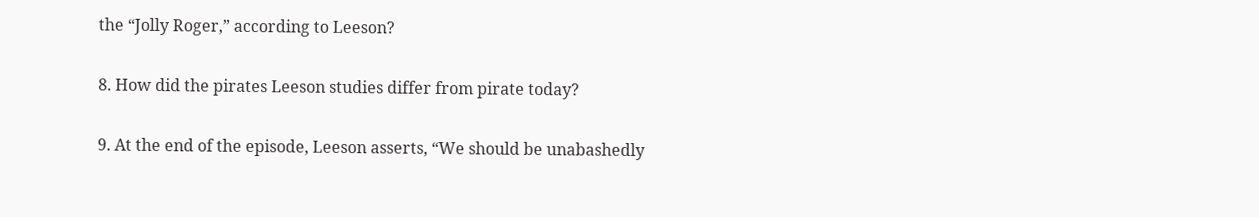the “Jolly Roger,” according to Leeson?

8. How did the pirates Leeson studies differ from pirate today?

9. At the end of the episode, Leeson asserts, “We should be unabashedly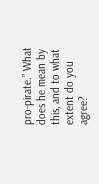pro-pirate.” What does he mean by this, and to what extent do you agree?